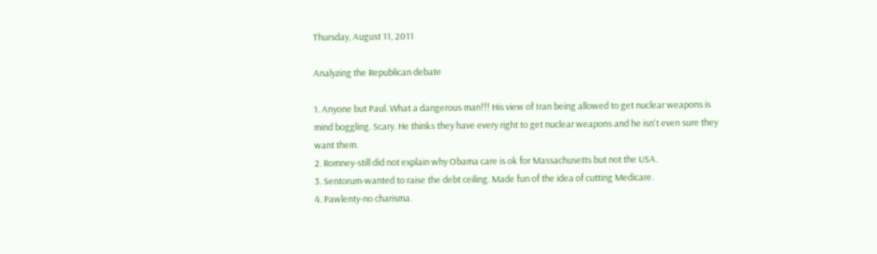Thursday, August 11, 2011

Analyzing the Republican debate

1. Anyone but Paul. What a dangerous man!!! His view of Iran being allowed to get nuclear weapons is mind boggling. Scary. He thinks they have every right to get nuclear weapons and he isn't even sure they want them.
2. Romney-still did not explain why Obama care is ok for Massachusetts but not the USA.
3. Sentorum-wanted to raise the debt ceiling. Made fun of the idea of cutting Medicare.
4. Pawlenty-no charisma.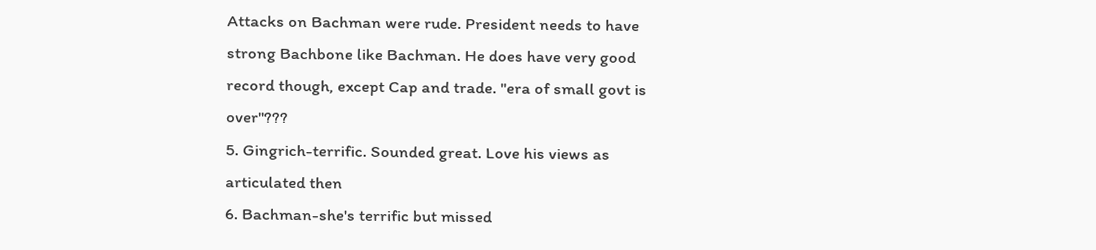Attacks on Bachman were rude. President needs to have strong Bachbone like Bachman. He does have very good record though, except Cap and trade. "era of small govt is over"???
5. Gingrich-terrific. Sounded great. Love his views as articulated then
6. Bachman-she's terrific but missed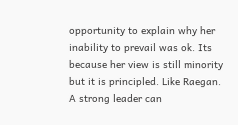opportunity to explain why her inability to prevail was ok. Its because her view is still minority but it is principled. Like Raegan. A strong leader can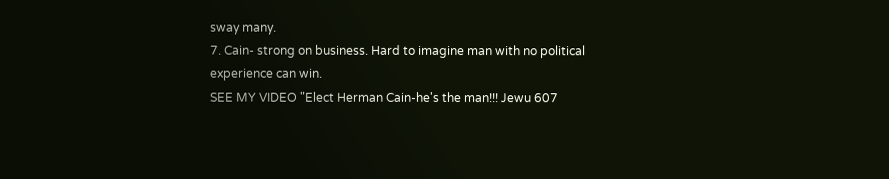sway many.
7. Cain- strong on business. Hard to imagine man with no political experience can win.
SEE MY VIDEO "Elect Herman Cain-he's the man!!! Jewu 607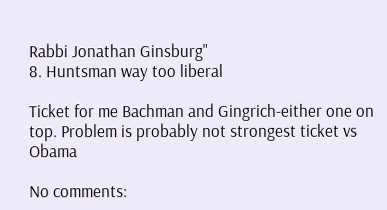Rabbi Jonathan Ginsburg"
8. Huntsman way too liberal

Ticket for me Bachman and Gingrich-either one on top. Problem is probably not strongest ticket vs Obama

No comments: